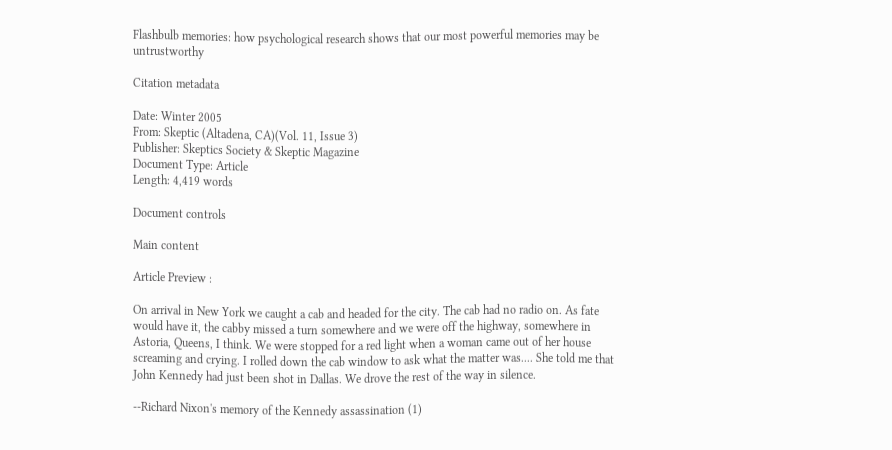Flashbulb memories: how psychological research shows that our most powerful memories may be untrustworthy

Citation metadata

Date: Winter 2005
From: Skeptic (Altadena, CA)(Vol. 11, Issue 3)
Publisher: Skeptics Society & Skeptic Magazine
Document Type: Article
Length: 4,419 words

Document controls

Main content

Article Preview :

On arrival in New York we caught a cab and headed for the city. The cab had no radio on. As fate would have it, the cabby missed a turn somewhere and we were off the highway, somewhere in Astoria, Queens, I think. We were stopped for a red light when a woman came out of her house screaming and crying. I rolled down the cab window to ask what the matter was.... She told me that John Kennedy had just been shot in Dallas. We drove the rest of the way in silence.

--Richard Nixon's memory of the Kennedy assassination (1)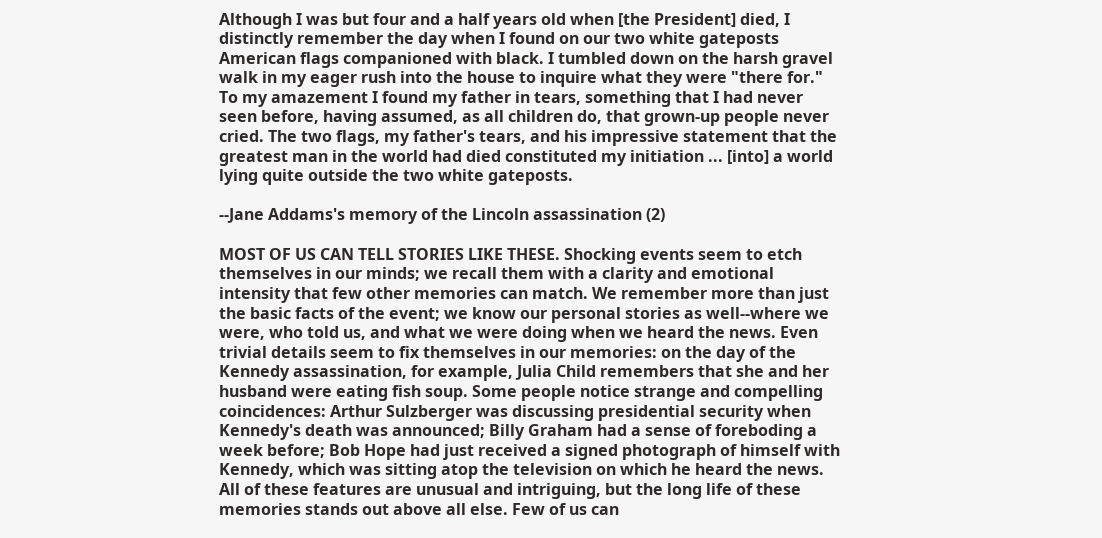Although I was but four and a half years old when [the President] died, I distinctly remember the day when I found on our two white gateposts American flags companioned with black. I tumbled down on the harsh gravel walk in my eager rush into the house to inquire what they were "there for." To my amazement I found my father in tears, something that I had never seen before, having assumed, as all children do, that grown-up people never cried. The two flags, my father's tears, and his impressive statement that the greatest man in the world had died constituted my initiation ... [into] a world lying quite outside the two white gateposts.

--Jane Addams's memory of the Lincoln assassination (2)

MOST OF US CAN TELL STORIES LIKE THESE. Shocking events seem to etch themselves in our minds; we recall them with a clarity and emotional intensity that few other memories can match. We remember more than just the basic facts of the event; we know our personal stories as well--where we were, who told us, and what we were doing when we heard the news. Even trivial details seem to fix themselves in our memories: on the day of the Kennedy assassination, for example, Julia Child remembers that she and her husband were eating fish soup. Some people notice strange and compelling coincidences: Arthur Sulzberger was discussing presidential security when Kennedy's death was announced; Billy Graham had a sense of foreboding a week before; Bob Hope had just received a signed photograph of himself with Kennedy, which was sitting atop the television on which he heard the news. All of these features are unusual and intriguing, but the long life of these memories stands out above all else. Few of us can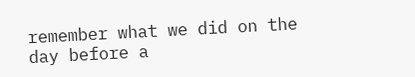remember what we did on the day before a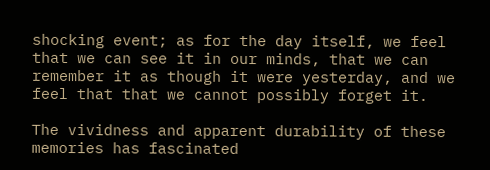shocking event; as for the day itself, we feel that we can see it in our minds, that we can remember it as though it were yesterday, and we feel that that we cannot possibly forget it.

The vividness and apparent durability of these memories has fascinated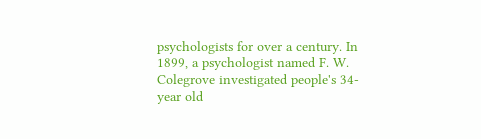psychologists for over a century. In 1899, a psychologist named F. W. Colegrove investigated people's 34-year old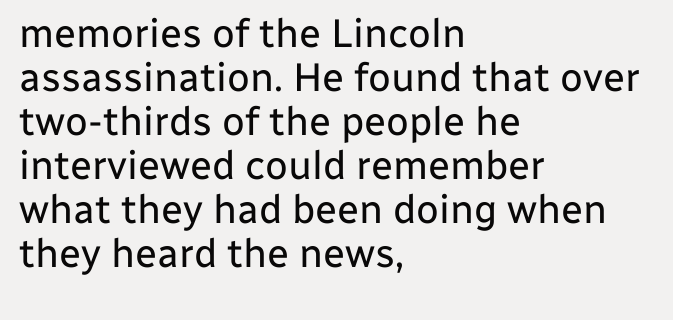memories of the Lincoln assassination. He found that over two-thirds of the people he interviewed could remember what they had been doing when they heard the news,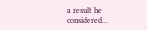a result he considered...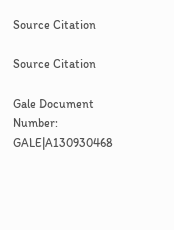Source Citation

Source Citation

Gale Document Number: GALE|A130930468